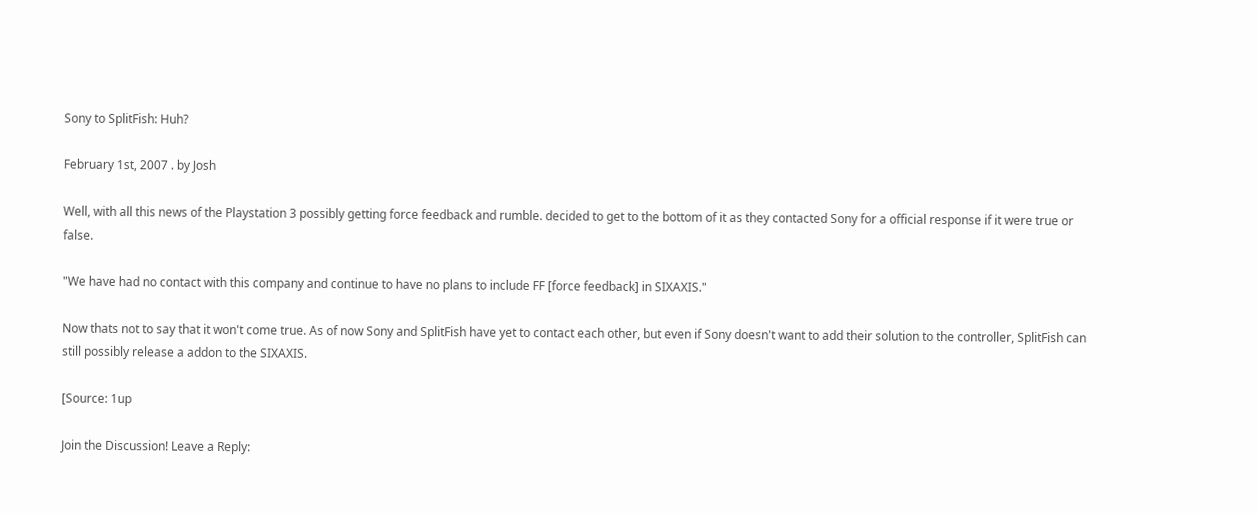Sony to SplitFish: Huh?

February 1st, 2007 . by Josh

Well, with all this news of the Playstation 3 possibly getting force feedback and rumble. decided to get to the bottom of it as they contacted Sony for a official response if it were true or false.

"We have had no contact with this company and continue to have no plans to include FF [force feedback] in SIXAXIS."

Now thats not to say that it won't come true. As of now Sony and SplitFish have yet to contact each other, but even if Sony doesn't want to add their solution to the controller, SplitFish can still possibly release a addon to the SIXAXIS.

[Source: 1up

Join the Discussion! Leave a Reply: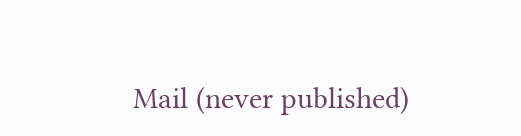Mail (never published)